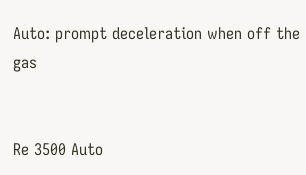Auto: prompt deceleration when off the gas


Re 3500 Auto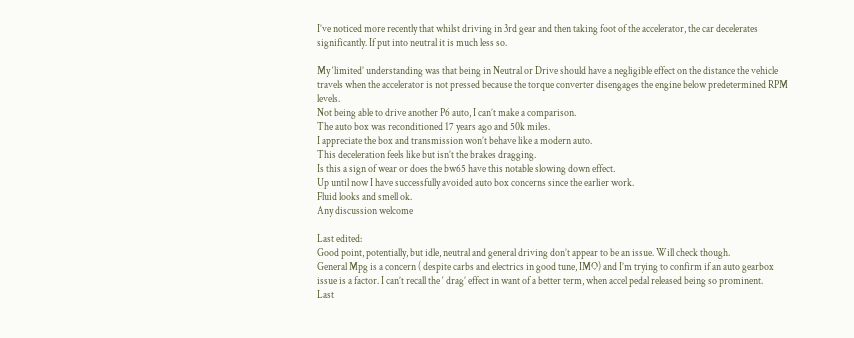I’ve noticed more recently that whilst driving in 3rd gear and then taking foot of the accelerator, the car decelerates significantly. If put into neutral it is much less so.

My ‘limited’ understanding was that being in Neutral or Drive should have a negligible effect on the distance the vehicle travels when the accelerator is not pressed because the torque converter disengages the engine below predetermined RPM levels.
Not being able to drive another P6 auto, I can’t make a comparison.
The auto box was reconditioned 17 years ago and 50k miles.
I appreciate the box and transmission won’t behave like a modern auto.
This deceleration feels like but isn’t the brakes dragging.
Is this a sign of wear or does the bw65 have this notable slowing down effect.
Up until now I have successfully avoided auto box concerns since the earlier work.
Fluid looks and smell ok.
Any discussion welcome

Last edited:
Good point, potentially, but idle, neutral and general driving don’t appear to be an issue. Will check though.
General Mpg is a concern ( despite carbs and electrics in good tune, IMO) and I’m trying to confirm if an auto gearbox issue is a factor. I can’t recall the ‘ drag’ effect in want of a better term, when accel pedal released being so prominent.
Last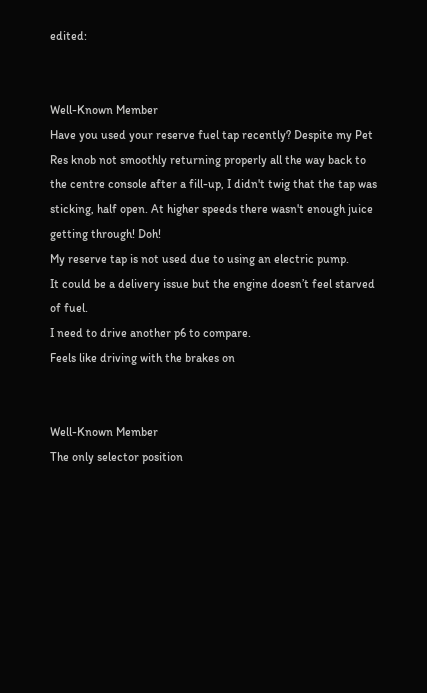edited:


Well-Known Member
Have you used your reserve fuel tap recently? Despite my Pet Res knob not smoothly returning properly all the way back to the centre console after a fill-up, I didn't twig that the tap was sticking, half open. At higher speeds there wasn't enough juice getting through! Doh!
My reserve tap is not used due to using an electric pump.
It could be a delivery issue but the engine doesn’t feel starved of fuel.
I need to drive another p6 to compare.
Feels like driving with the brakes on


Well-Known Member
The only selector position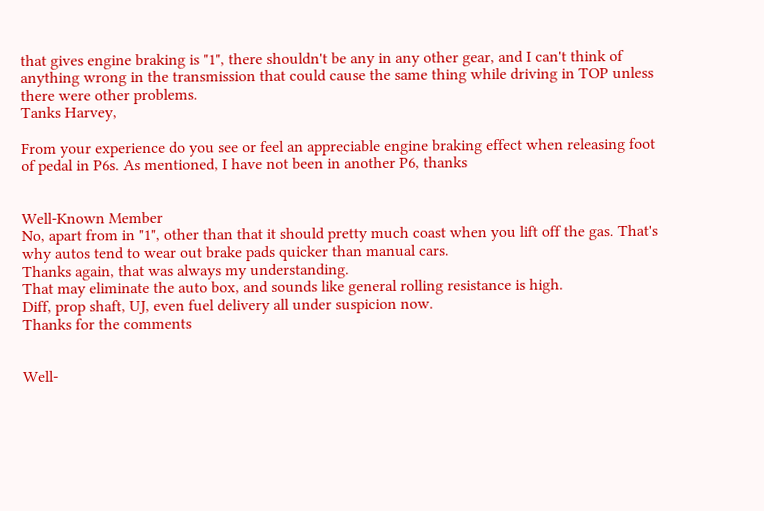that gives engine braking is "1", there shouldn't be any in any other gear, and I can't think of anything wrong in the transmission that could cause the same thing while driving in TOP unless there were other problems.
Tanks Harvey,

From your experience do you see or feel an appreciable engine braking effect when releasing foot of pedal in P6s. As mentioned, I have not been in another P6, thanks


Well-Known Member
No, apart from in "1", other than that it should pretty much coast when you lift off the gas. That's why autos tend to wear out brake pads quicker than manual cars.
Thanks again, that was always my understanding.
That may eliminate the auto box, and sounds like general rolling resistance is high.
Diff, prop shaft, UJ, even fuel delivery all under suspicion now.
Thanks for the comments


Well-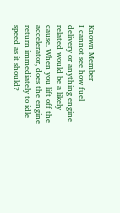Known Member
I cannot see how fuel delivery or anything engine related would be a likely cause. When you lift off the accelerator, does the engine return immediately to idle speed as it should?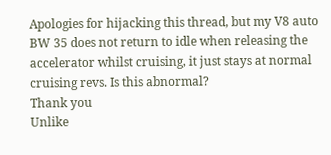Apologies for hijacking this thread, but my V8 auto BW 35 does not return to idle when releasing the accelerator whilst cruising, it just stays at normal cruising revs. Is this abnormal?
Thank you
Unlike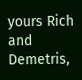yours Rich and Demetris,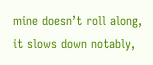mine doesn’t roll along, it slows down notably,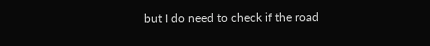but I do need to check if the road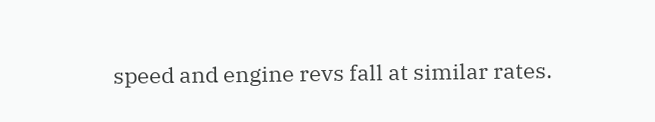speed and engine revs fall at similar rates.